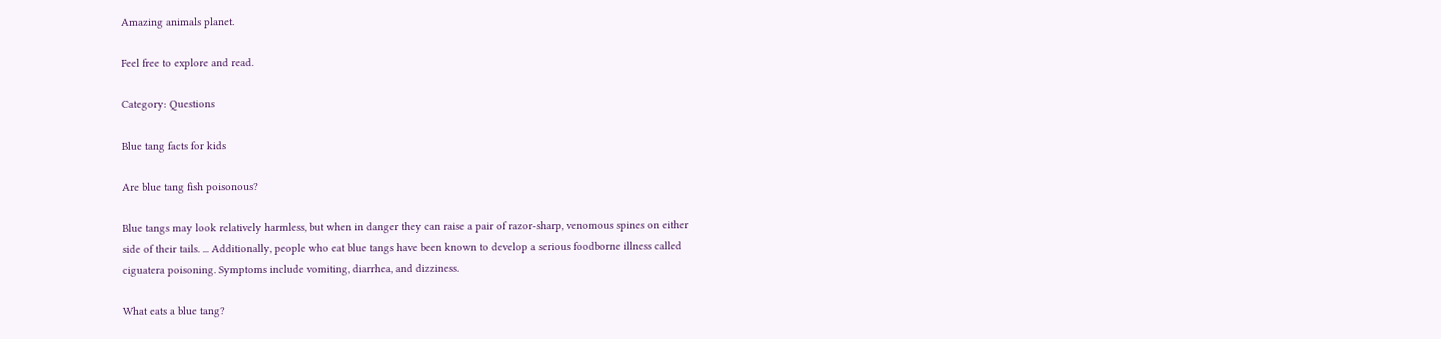Amazing animals planet.

Feel free to explore and read.

Category: Questions

Blue tang facts for kids

Are blue tang fish poisonous?

Blue tangs may look relatively harmless, but when in danger they can raise a pair of razor-sharp, venomous spines on either side of their tails. ... Additionally, people who eat blue tangs have been known to develop a serious foodborne illness called ciguatera poisoning. Symptoms include vomiting, diarrhea, and dizziness.

What eats a blue tang?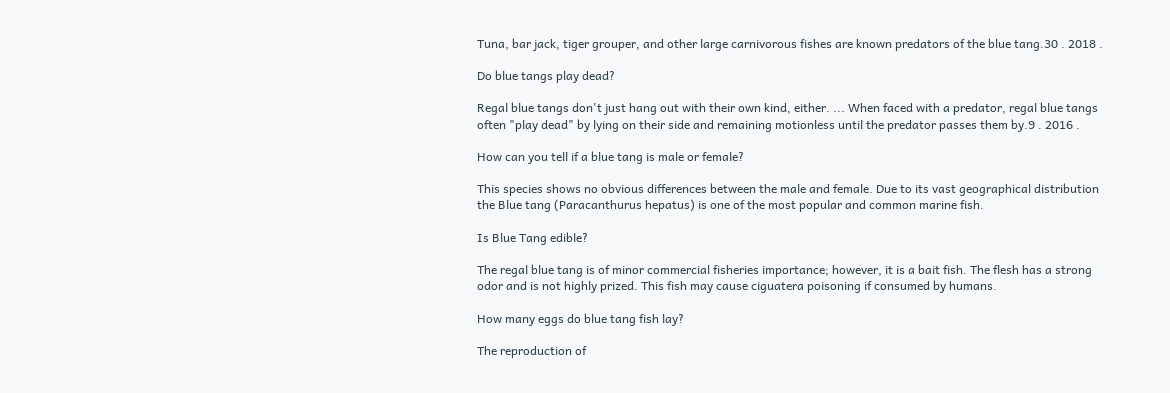Tuna, bar jack, tiger grouper, and other large carnivorous fishes are known predators of the blue tang.30 . 2018 .

Do blue tangs play dead?

Regal blue tangs don't just hang out with their own kind, either. ... When faced with a predator, regal blue tangs often "play dead" by lying on their side and remaining motionless until the predator passes them by.9 . 2016 .

How can you tell if a blue tang is male or female?

This species shows no obvious differences between the male and female. Due to its vast geographical distribution the Blue tang (Paracanthurus hepatus) is one of the most popular and common marine fish.

Is Blue Tang edible?

The regal blue tang is of minor commercial fisheries importance; however, it is a bait fish. The flesh has a strong odor and is not highly prized. This fish may cause ciguatera poisoning if consumed by humans.

How many eggs do blue tang fish lay?

The reproduction of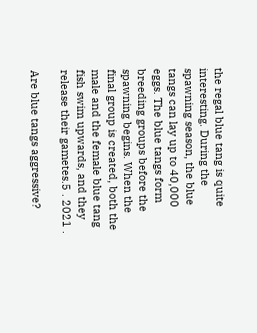the regal blue tang is quite interesting. During the spawning season, the blue tangs can lay up to 40,000 eggs. The blue tangs form breeding groups before the spawning begins. When the final group is created, both the male and the female blue tang fish swim upwards, and they release their gametes.5 . 2021 .

Are blue tangs aggressive?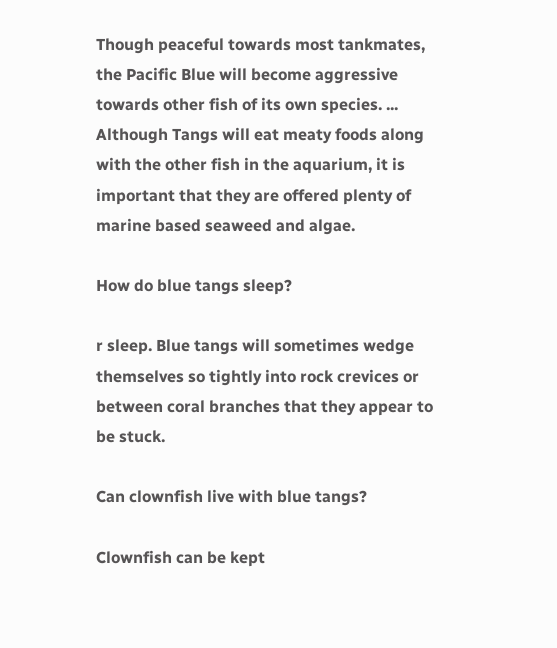Though peaceful towards most tankmates, the Pacific Blue will become aggressive towards other fish of its own species. ... Although Tangs will eat meaty foods along with the other fish in the aquarium, it is important that they are offered plenty of marine based seaweed and algae.

How do blue tangs sleep?

r sleep. Blue tangs will sometimes wedge themselves so tightly into rock crevices or between coral branches that they appear to be stuck.

Can clownfish live with blue tangs?

Clownfish can be kept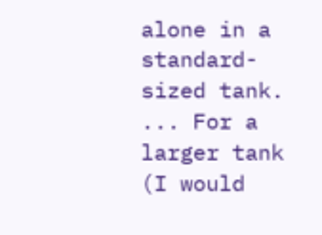alone in a standard-sized tank. ... For a larger tank (I would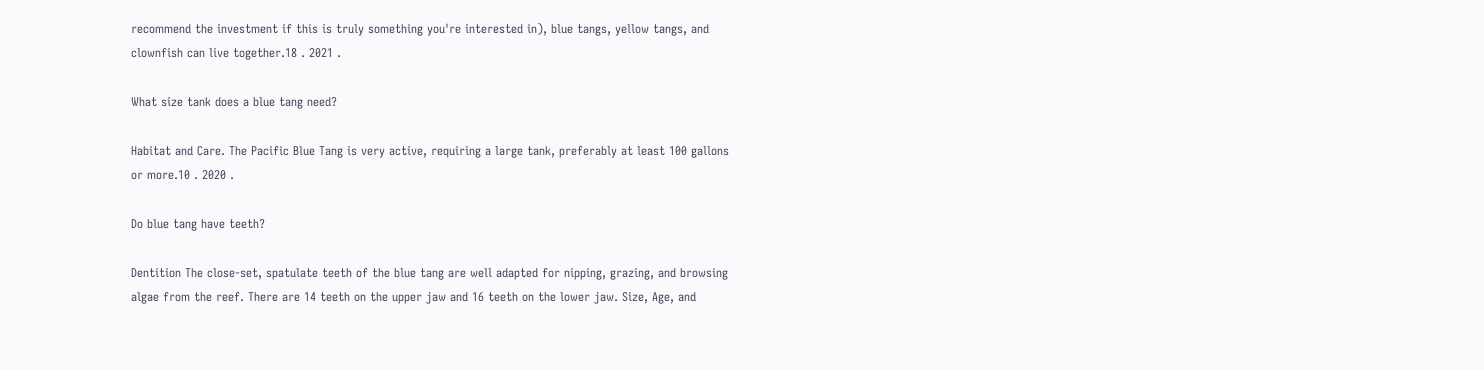recommend the investment if this is truly something you're interested in), blue tangs, yellow tangs, and clownfish can live together.18 . 2021 .

What size tank does a blue tang need?

Habitat and Care. The Pacific Blue Tang is very active, requiring a large tank, preferably at least 100 gallons or more.10 . 2020 .

Do blue tang have teeth?

Dentition The close-set, spatulate teeth of the blue tang are well adapted for nipping, grazing, and browsing algae from the reef. There are 14 teeth on the upper jaw and 16 teeth on the lower jaw. Size, Age, and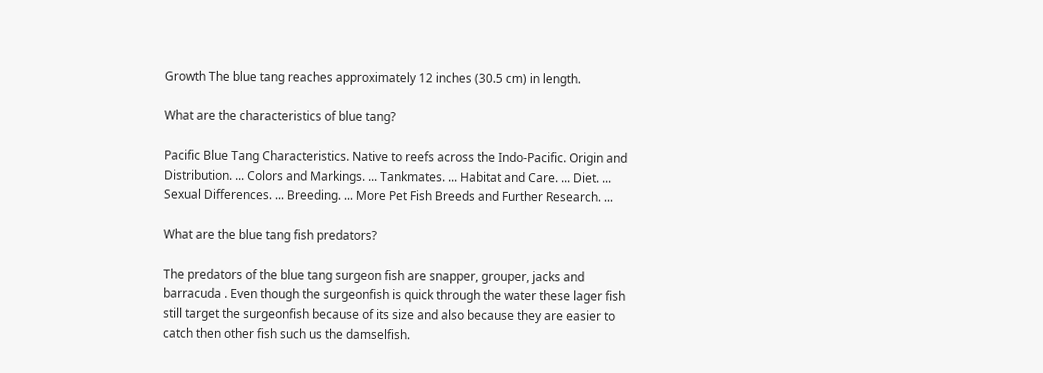Growth The blue tang reaches approximately 12 inches (30.5 cm) in length.

What are the characteristics of blue tang?

Pacific Blue Tang Characteristics. Native to reefs across the Indo-Pacific. Origin and Distribution. ... Colors and Markings. ... Tankmates. ... Habitat and Care. ... Diet. ... Sexual Differences. ... Breeding. ... More Pet Fish Breeds and Further Research. ...

What are the blue tang fish predators?

The predators of the blue tang surgeon fish are snapper, grouper, jacks and barracuda . Even though the surgeonfish is quick through the water these lager fish still target the surgeonfish because of its size and also because they are easier to catch then other fish such us the damselfish.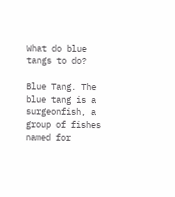What do blue tangs to do?

Blue Tang. The blue tang is a surgeonfish, a group of fishes named for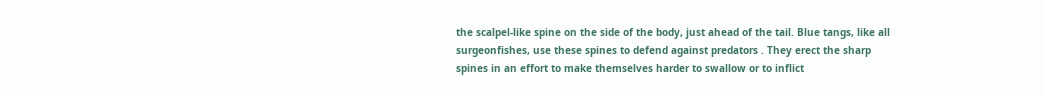the scalpel-like spine on the side of the body, just ahead of the tail. Blue tangs, like all surgeonfishes, use these spines to defend against predators . They erect the sharp spines in an effort to make themselves harder to swallow or to inflict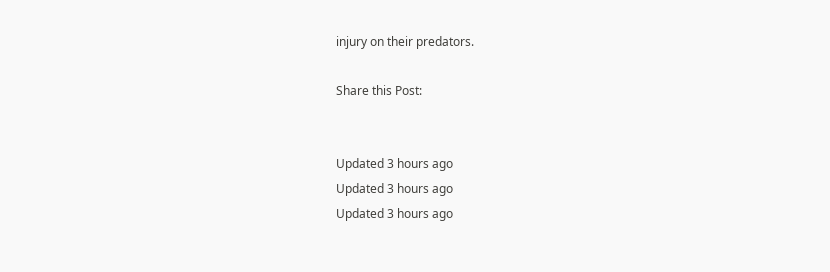injury on their predators.

Share this Post:


Updated 3 hours ago
Updated 3 hours ago
Updated 3 hours ago